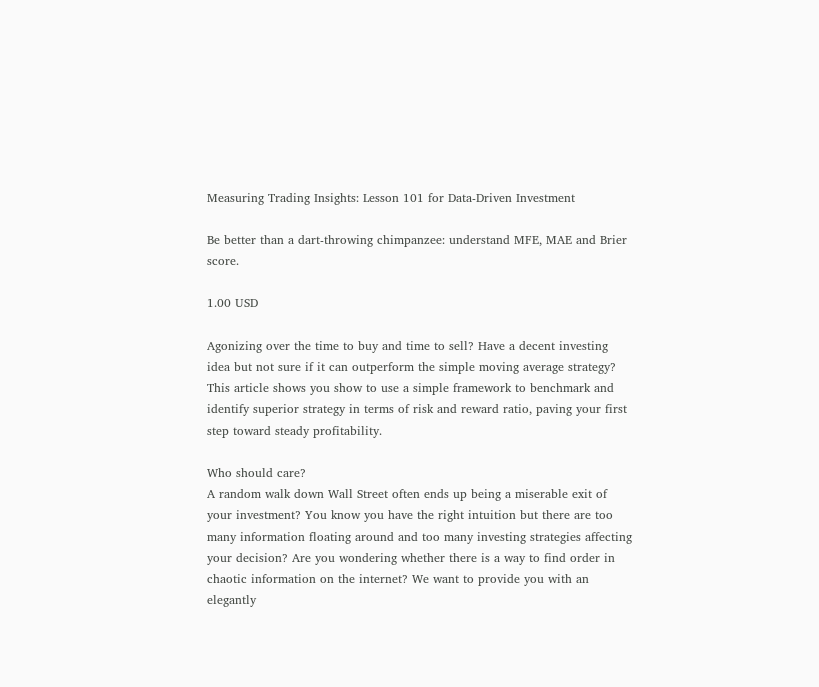Measuring Trading Insights: Lesson 101 for Data-Driven Investment

Be better than a dart-throwing chimpanzee: understand MFE, MAE and Brier score.

1.00 USD

Agonizing over the time to buy and time to sell? Have a decent investing idea but not sure if it can outperform the simple moving average strategy? This article shows you show to use a simple framework to benchmark and identify superior strategy in terms of risk and reward ratio, paving your first step toward steady profitability.

Who should care?
A random walk down Wall Street often ends up being a miserable exit of your investment? You know you have the right intuition but there are too many information floating around and too many investing strategies affecting your decision? Are you wondering whether there is a way to find order in chaotic information on the internet? We want to provide you with an elegantly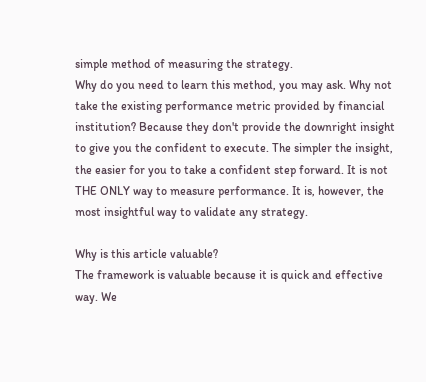simple method of measuring the strategy.
Why do you need to learn this method, you may ask. Why not take the existing performance metric provided by financial institution? Because they don't provide the downright insight to give you the confident to execute. The simpler the insight, the easier for you to take a confident step forward. It is not THE ONLY way to measure performance. It is, however, the most insightful way to validate any strategy.

Why is this article valuable?
The framework is valuable because it is quick and effective way. We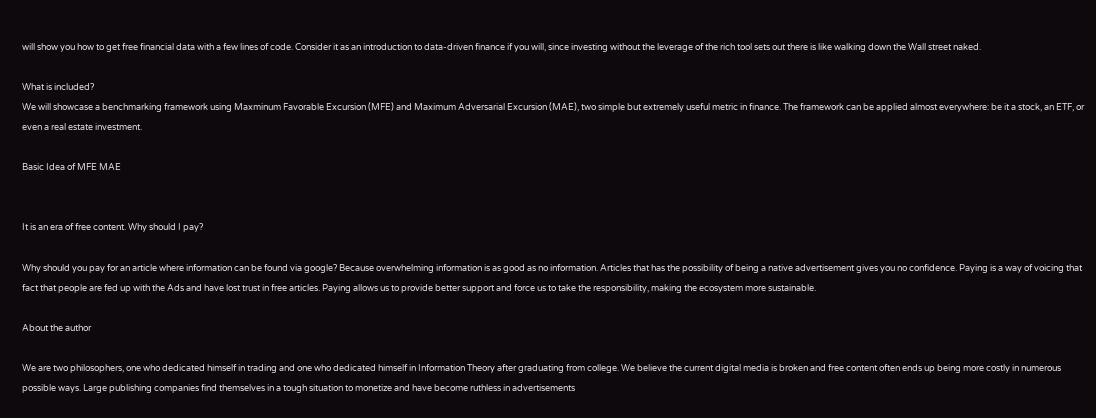will show you how to get free financial data with a few lines of code. Consider it as an introduction to data-driven finance if you will, since investing without the leverage of the rich tool sets out there is like walking down the Wall street naked.

What is included?
We will showcase a benchmarking framework using Maxminum Favorable Excursion (MFE) and Maximum Adversarial Excursion (MAE), two simple but extremely useful metric in finance. The framework can be applied almost everywhere: be it a stock, an ETF, or even a real estate investment.

Basic Idea of MFE MAE


It is an era of free content. Why should I pay?

Why should you pay for an article where information can be found via google? Because overwhelming information is as good as no information. Articles that has the possibility of being a native advertisement gives you no confidence. Paying is a way of voicing that fact that people are fed up with the Ads and have lost trust in free articles. Paying allows us to provide better support and force us to take the responsibility, making the ecosystem more sustainable.

About the author

We are two philosophers, one who dedicated himself in trading and one who dedicated himself in Information Theory after graduating from college. We believe the current digital media is broken and free content often ends up being more costly in numerous possible ways. Large publishing companies find themselves in a tough situation to monetize and have become ruthless in advertisements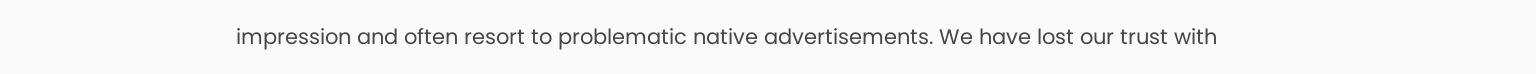impression and often resort to problematic native advertisements. We have lost our trust with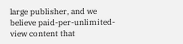large publisher, and we believe paid-per-unlimited-view content that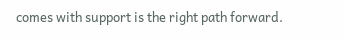comes with support is the right path forward.